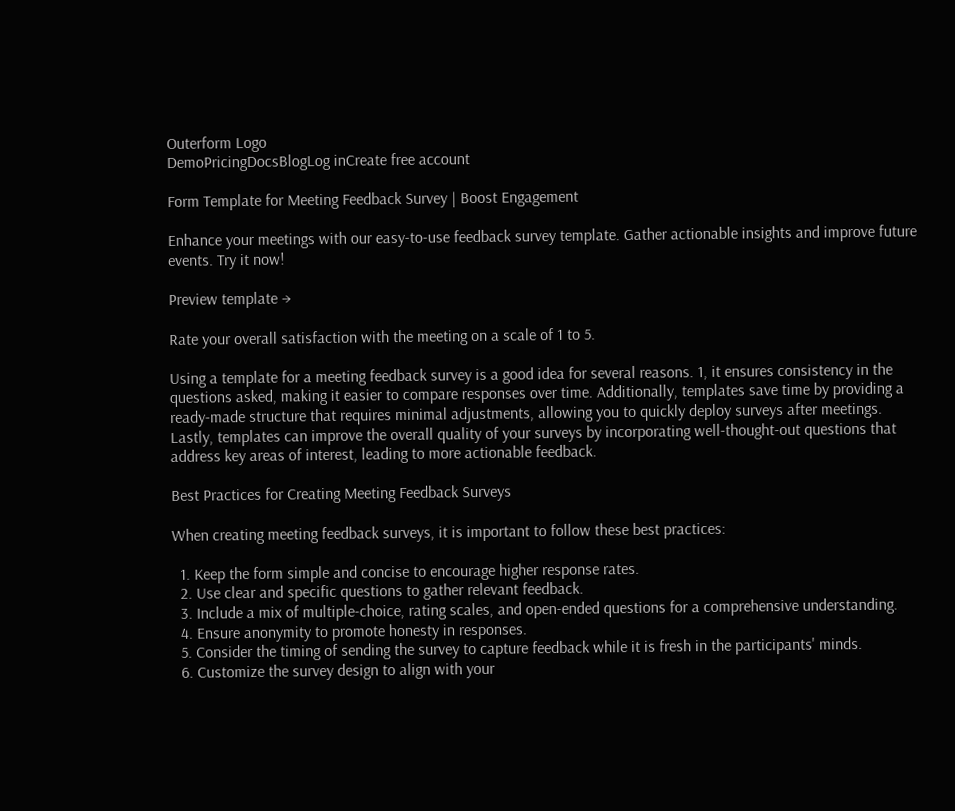Outerform Logo
DemoPricingDocsBlogLog inCreate free account

Form Template for Meeting Feedback Survey | Boost Engagement

Enhance your meetings with our easy-to-use feedback survey template. Gather actionable insights and improve future events. Try it now!

Preview template →

Rate your overall satisfaction with the meeting on a scale of 1 to 5.

Using a template for a meeting feedback survey is a good idea for several reasons. 1, it ensures consistency in the questions asked, making it easier to compare responses over time. Additionally, templates save time by providing a ready-made structure that requires minimal adjustments, allowing you to quickly deploy surveys after meetings. Lastly, templates can improve the overall quality of your surveys by incorporating well-thought-out questions that address key areas of interest, leading to more actionable feedback.

Best Practices for Creating Meeting Feedback Surveys

When creating meeting feedback surveys, it is important to follow these best practices:

  1. Keep the form simple and concise to encourage higher response rates.
  2. Use clear and specific questions to gather relevant feedback.
  3. Include a mix of multiple-choice, rating scales, and open-ended questions for a comprehensive understanding.
  4. Ensure anonymity to promote honesty in responses.
  5. Consider the timing of sending the survey to capture feedback while it is fresh in the participants' minds.
  6. Customize the survey design to align with your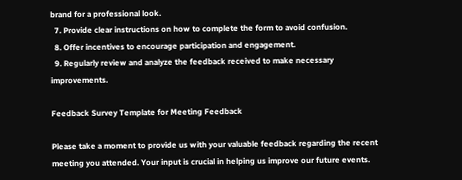brand for a professional look.
  7. Provide clear instructions on how to complete the form to avoid confusion.
  8. Offer incentives to encourage participation and engagement.
  9. Regularly review and analyze the feedback received to make necessary improvements.

Feedback Survey Template for Meeting Feedback

Please take a moment to provide us with your valuable feedback regarding the recent meeting you attended. Your input is crucial in helping us improve our future events.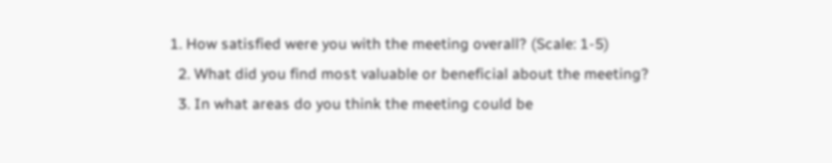1. How satisfied were you with the meeting overall? (Scale: 1-5)
  2. What did you find most valuable or beneficial about the meeting?
  3. In what areas do you think the meeting could be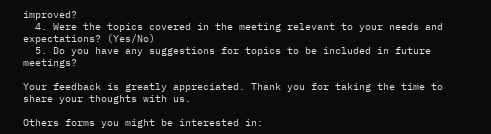improved?
  4. Were the topics covered in the meeting relevant to your needs and expectations? (Yes/No)
  5. Do you have any suggestions for topics to be included in future meetings?

Your feedback is greatly appreciated. Thank you for taking the time to share your thoughts with us.

Others forms you might be interested in: